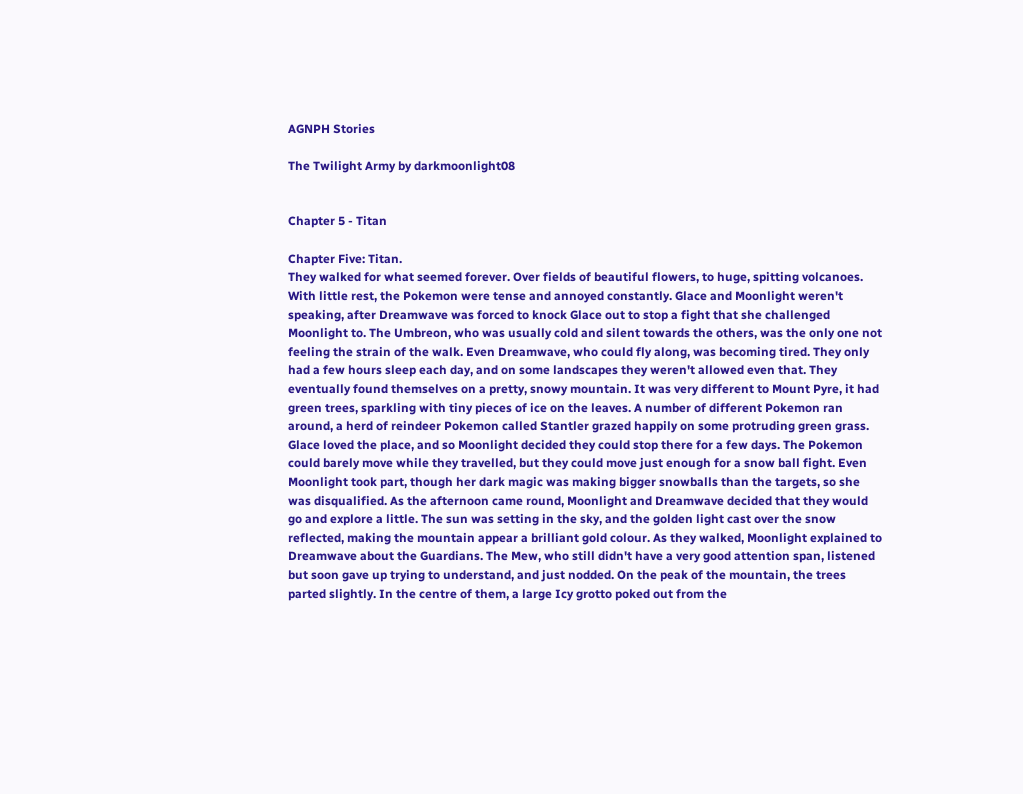AGNPH Stories

The Twilight Army by darkmoonlight08


Chapter 5 - Titan

Chapter Five: Titan.
They walked for what seemed forever. Over fields of beautiful flowers, to huge, spitting volcanoes. With little rest, the Pokemon were tense and annoyed constantly. Glace and Moonlight weren't speaking, after Dreamwave was forced to knock Glace out to stop a fight that she challenged Moonlight to. The Umbreon, who was usually cold and silent towards the others, was the only one not feeling the strain of the walk. Even Dreamwave, who could fly along, was becoming tired. They only had a few hours sleep each day, and on some landscapes they weren't allowed even that. They eventually found themselves on a pretty, snowy mountain. It was very different to Mount Pyre, it had green trees, sparkling with tiny pieces of ice on the leaves. A number of different Pokemon ran around, a herd of reindeer Pokemon called Stantler grazed happily on some protruding green grass. Glace loved the place, and so Moonlight decided they could stop there for a few days. The Pokemon could barely move while they travelled, but they could move just enough for a snow ball fight. Even Moonlight took part, though her dark magic was making bigger snowballs than the targets, so she was disqualified. As the afternoon came round, Moonlight and Dreamwave decided that they would go and explore a little. The sun was setting in the sky, and the golden light cast over the snow reflected, making the mountain appear a brilliant gold colour. As they walked, Moonlight explained to Dreamwave about the Guardians. The Mew, who still didn't have a very good attention span, listened but soon gave up trying to understand, and just nodded. On the peak of the mountain, the trees parted slightly. In the centre of them, a large Icy grotto poked out from the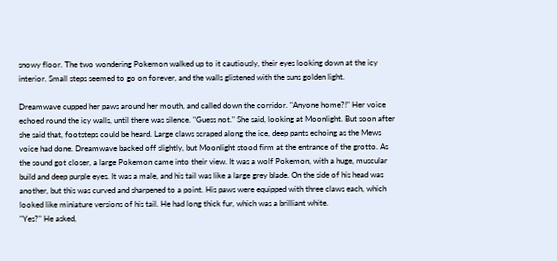snowy floor. The two wondering Pokemon walked up to it cautiously, their eyes looking down at the icy interior. Small steps seemed to go on forever, and the walls glistened with the suns golden light.

Dreamwave cupped her paws around her mouth, and called down the corridor. "Anyone home?!" Her voice echoed round the icy walls, until there was silence. "Guess not." She said, looking at Moonlight. But soon after she said that, footsteps could be heard. Large claws scraped along the ice, deep pants echoing as the Mews voice had done. Dreamwave backed off slightly, but Moonlight stood firm at the entrance of the grotto. As the sound got closer, a large Pokemon came into their view. It was a wolf Pokemon, with a huge, muscular build and deep purple eyes. It was a male, and his tail was like a large grey blade. On the side of his head was another, but this was curved and sharpened to a point. His paws were equipped with three claws each, which looked like miniature versions of his tail. He had long thick fur, which was a brilliant white.
"Yes?" He asked,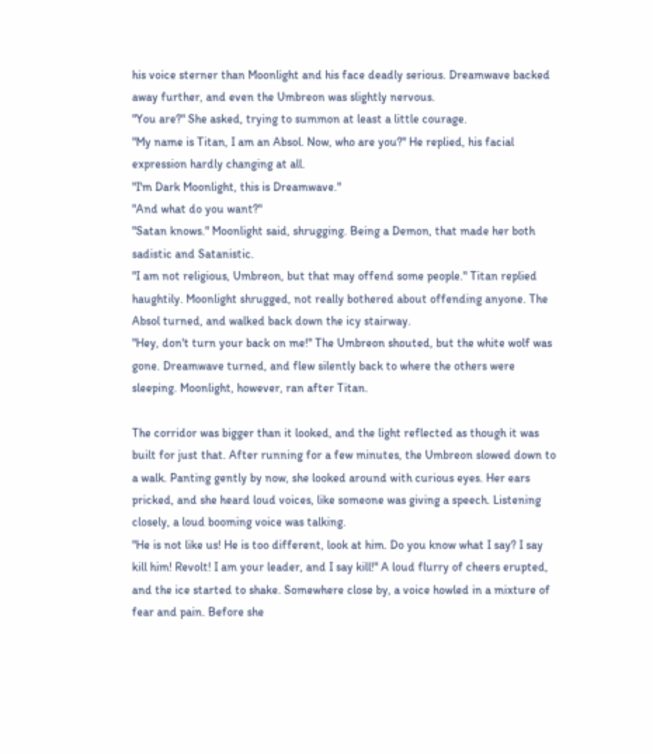his voice sterner than Moonlight and his face deadly serious. Dreamwave backed away further, and even the Umbreon was slightly nervous.
"You are?" She asked, trying to summon at least a little courage.
"My name is Titan, I am an Absol. Now, who are you?" He replied, his facial expression hardly changing at all.
"I'm Dark Moonlight, this is Dreamwave."
"And what do you want?"
"Satan knows." Moonlight said, shrugging. Being a Demon, that made her both sadistic and Satanistic.
"I am not religious, Umbreon, but that may offend some people." Titan replied haughtily. Moonlight shrugged, not really bothered about offending anyone. The Absol turned, and walked back down the icy stairway.
"Hey, don't turn your back on me!" The Umbreon shouted, but the white wolf was gone. Dreamwave turned, and flew silently back to where the others were sleeping. Moonlight, however, ran after Titan.

The corridor was bigger than it looked, and the light reflected as though it was built for just that. After running for a few minutes, the Umbreon slowed down to a walk. Panting gently by now, she looked around with curious eyes. Her ears pricked, and she heard loud voices, like someone was giving a speech. Listening closely, a loud booming voice was talking.
"He is not like us! He is too different, look at him. Do you know what I say? I say kill him! Revolt! I am your leader, and I say kill!" A loud flurry of cheers erupted, and the ice started to shake. Somewhere close by, a voice howled in a mixture of fear and pain. Before she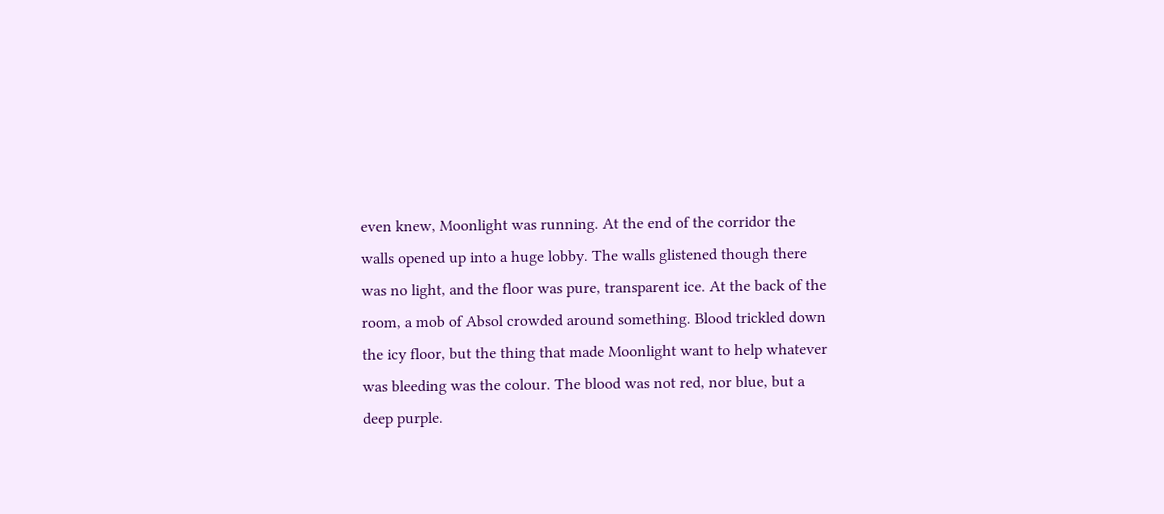even knew, Moonlight was running. At the end of the corridor the walls opened up into a huge lobby. The walls glistened though there was no light, and the floor was pure, transparent ice. At the back of the room, a mob of Absol crowded around something. Blood trickled down the icy floor, but the thing that made Moonlight want to help whatever was bleeding was the colour. The blood was not red, nor blue, but a deep purple.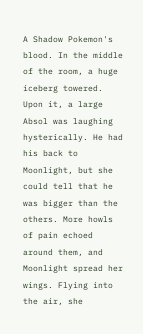A Shadow Pokemon's blood. In the middle of the room, a huge iceberg towered. Upon it, a large Absol was laughing hysterically. He had his back to Moonlight, but she could tell that he was bigger than the others. More howls of pain echoed around them, and Moonlight spread her wings. Flying into the air, she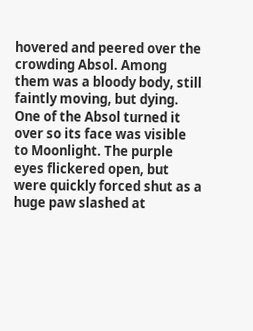hovered and peered over the crowding Absol. Among them was a bloody body, still faintly moving, but dying. One of the Absol turned it over so its face was visible to Moonlight. The purple eyes flickered open, but were quickly forced shut as a huge paw slashed at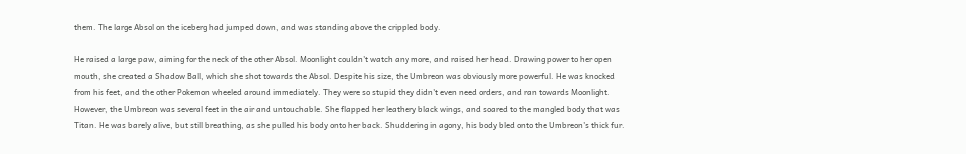them. The large Absol on the iceberg had jumped down, and was standing above the crippled body.

He raised a large paw, aiming for the neck of the other Absol. Moonlight couldn't watch any more, and raised her head. Drawing power to her open mouth, she created a Shadow Ball, which she shot towards the Absol. Despite his size, the Umbreon was obviously more powerful. He was knocked from his feet, and the other Pokemon wheeled around immediately. They were so stupid they didn't even need orders, and ran towards Moonlight. However, the Umbreon was several feet in the air and untouchable. She flapped her leathery black wings, and soared to the mangled body that was Titan. He was barely alive, but still breathing, as she pulled his body onto her back. Shuddering in agony, his body bled onto the Umbreon's thick fur.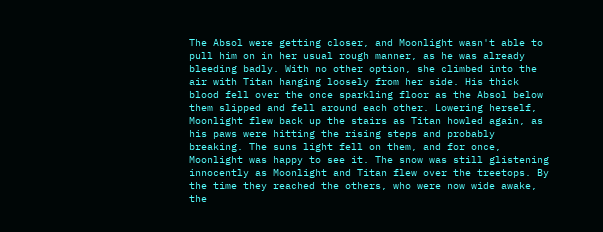The Absol were getting closer, and Moonlight wasn't able to pull him on in her usual rough manner, as he was already bleeding badly. With no other option, she climbed into the air with Titan hanging loosely from her side. His thick blood fell over the once sparkling floor as the Absol below them slipped and fell around each other. Lowering herself, Moonlight flew back up the stairs as Titan howled again, as his paws were hitting the rising steps and probably breaking. The suns light fell on them, and for once, Moonlight was happy to see it. The snow was still glistening innocently as Moonlight and Titan flew over the treetops. By the time they reached the others, who were now wide awake, the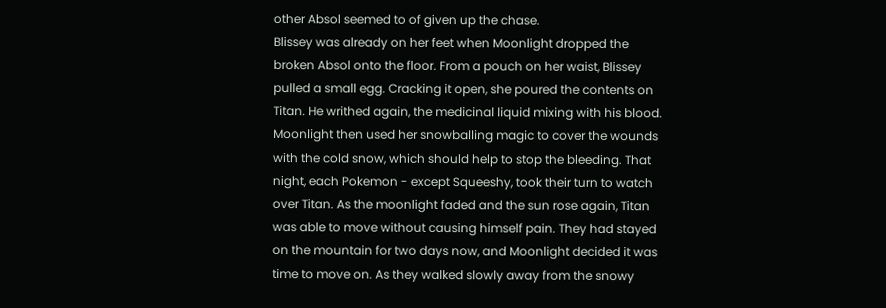other Absol seemed to of given up the chase.
Blissey was already on her feet when Moonlight dropped the broken Absol onto the floor. From a pouch on her waist, Blissey pulled a small egg. Cracking it open, she poured the contents on Titan. He writhed again, the medicinal liquid mixing with his blood. Moonlight then used her snowballing magic to cover the wounds with the cold snow, which should help to stop the bleeding. That night, each Pokemon - except Squeeshy, took their turn to watch over Titan. As the moonlight faded and the sun rose again, Titan was able to move without causing himself pain. They had stayed on the mountain for two days now, and Moonlight decided it was time to move on. As they walked slowly away from the snowy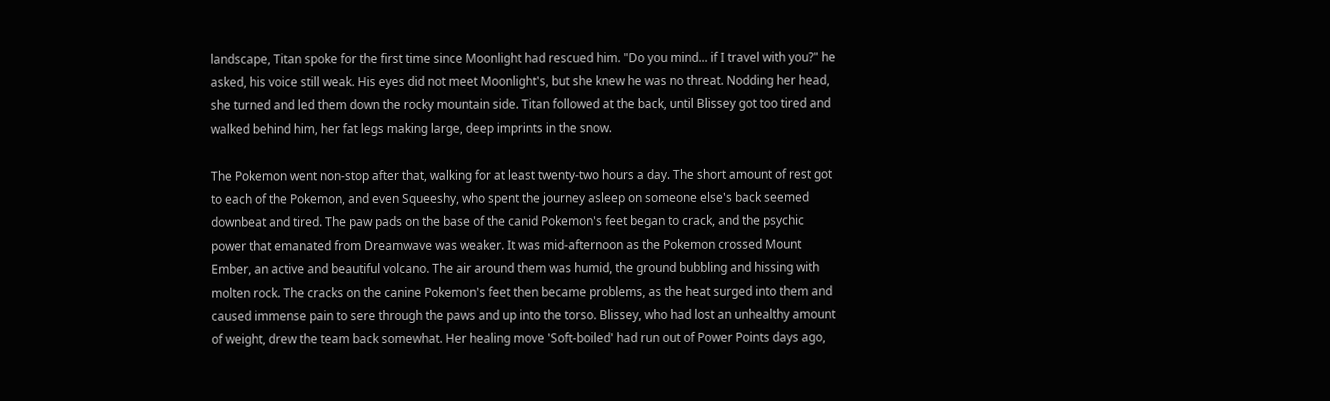landscape, Titan spoke for the first time since Moonlight had rescued him. "Do you mind... if I travel with you?" he asked, his voice still weak. His eyes did not meet Moonlight's, but she knew he was no threat. Nodding her head, she turned and led them down the rocky mountain side. Titan followed at the back, until Blissey got too tired and walked behind him, her fat legs making large, deep imprints in the snow.

The Pokemon went non-stop after that, walking for at least twenty-two hours a day. The short amount of rest got to each of the Pokemon, and even Squeeshy, who spent the journey asleep on someone else's back seemed downbeat and tired. The paw pads on the base of the canid Pokemon's feet began to crack, and the psychic power that emanated from Dreamwave was weaker. It was mid-afternoon as the Pokemon crossed Mount Ember, an active and beautiful volcano. The air around them was humid, the ground bubbling and hissing with molten rock. The cracks on the canine Pokemon's feet then became problems, as the heat surged into them and caused immense pain to sere through the paws and up into the torso. Blissey, who had lost an unhealthy amount of weight, drew the team back somewhat. Her healing move 'Soft-boiled' had run out of Power Points days ago,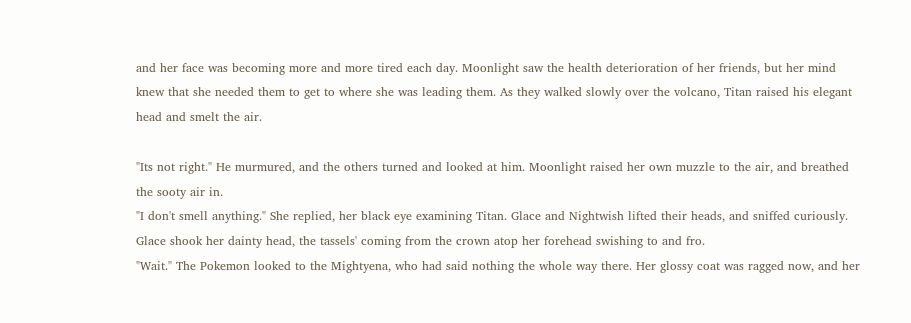and her face was becoming more and more tired each day. Moonlight saw the health deterioration of her friends, but her mind knew that she needed them to get to where she was leading them. As they walked slowly over the volcano, Titan raised his elegant head and smelt the air.

"Its not right." He murmured, and the others turned and looked at him. Moonlight raised her own muzzle to the air, and breathed the sooty air in.
"I don't smell anything." She replied, her black eye examining Titan. Glace and Nightwish lifted their heads, and sniffed curiously. Glace shook her dainty head, the tassels' coming from the crown atop her forehead swishing to and fro.
"Wait." The Pokemon looked to the Mightyena, who had said nothing the whole way there. Her glossy coat was ragged now, and her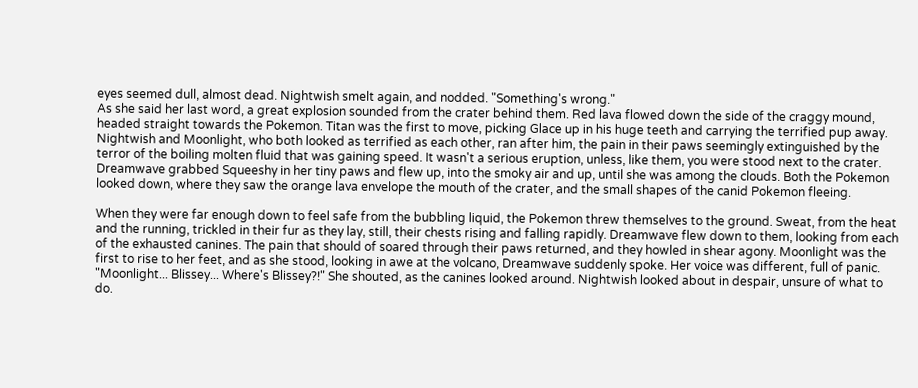eyes seemed dull, almost dead. Nightwish smelt again, and nodded. "Something's wrong."
As she said her last word, a great explosion sounded from the crater behind them. Red lava flowed down the side of the craggy mound, headed straight towards the Pokemon. Titan was the first to move, picking Glace up in his huge teeth and carrying the terrified pup away. Nightwish and Moonlight, who both looked as terrified as each other, ran after him, the pain in their paws seemingly extinguished by the terror of the boiling molten fluid that was gaining speed. It wasn't a serious eruption, unless, like them, you were stood next to the crater. Dreamwave grabbed Squeeshy in her tiny paws and flew up, into the smoky air and up, until she was among the clouds. Both the Pokemon looked down, where they saw the orange lava envelope the mouth of the crater, and the small shapes of the canid Pokemon fleeing.

When they were far enough down to feel safe from the bubbling liquid, the Pokemon threw themselves to the ground. Sweat, from the heat and the running, trickled in their fur as they lay, still, their chests rising and falling rapidly. Dreamwave flew down to them, looking from each of the exhausted canines. The pain that should of soared through their paws returned, and they howled in shear agony. Moonlight was the first to rise to her feet, and as she stood, looking in awe at the volcano, Dreamwave suddenly spoke. Her voice was different, full of panic. "Moonlight... Blissey... Where's Blissey?!" She shouted, as the canines looked around. Nightwish looked about in despair, unsure of what to do.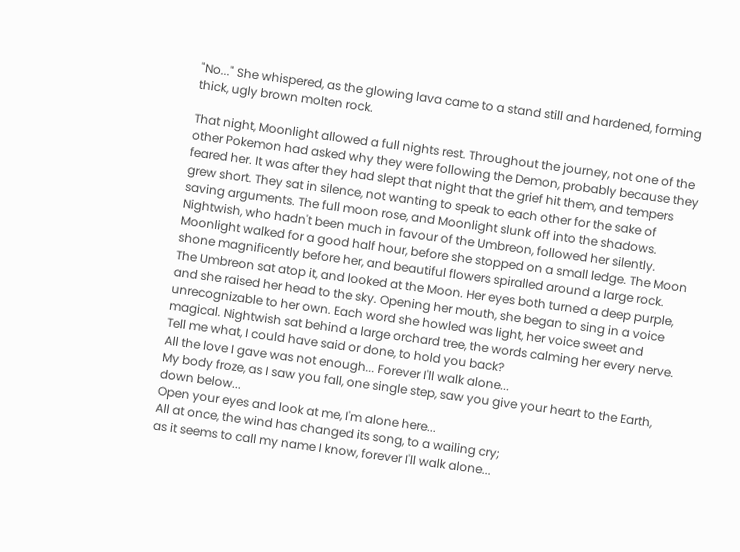"No..." She whispered, as the glowing lava came to a stand still and hardened, forming thick, ugly brown molten rock.

That night, Moonlight allowed a full nights rest. Throughout the journey, not one of the other Pokemon had asked why they were following the Demon, probably because they feared her. It was after they had slept that night that the grief hit them, and tempers grew short. They sat in silence, not wanting to speak to each other for the sake of saving arguments. The full moon rose, and Moonlight slunk off into the shadows. Nightwish, who hadn't been much in favour of the Umbreon, followed her silently. Moonlight walked for a good half hour, before she stopped on a small ledge. The Moon shone magnificently before her, and beautiful flowers spiralled around a large rock. The Umbreon sat atop it, and looked at the Moon. Her eyes both turned a deep purple, and she raised her head to the sky. Opening her mouth, she began to sing in a voice unrecognizable to her own. Each word she howled was light, her voice sweet and magical. Nightwish sat behind a large orchard tree, the words calming her every nerve.
Tell me what, I could have said or done, to hold you back?
All the love I gave was not enough... Forever I'll walk alone...
My body froze, as I saw you fall, one single step, saw you give your heart to the Earth, down below...
Open your eyes and look at me, I'm alone here...
All at once, the wind has changed its song, to a wailing cry;
as it seems to call my name I know, forever I'll walk alone...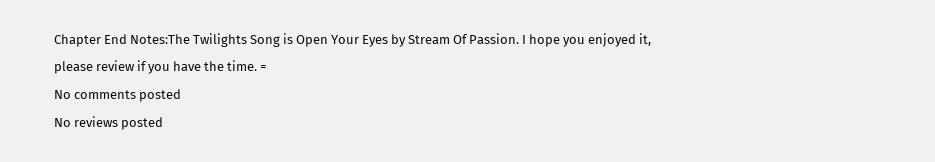Chapter End Notes:The Twilights Song is Open Your Eyes by Stream Of Passion. I hope you enjoyed it, please review if you have the time. =
No comments posted
No reviews posted